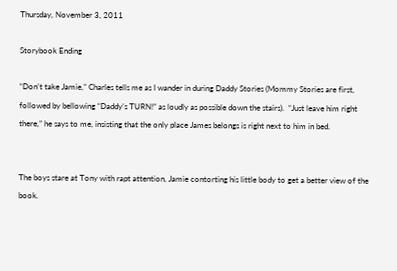Thursday, November 3, 2011

Storybook Ending

“Don’t take Jamie,” Charles tells me as I wander in during Daddy Stories (Mommy Stories are first, followed by bellowing “Daddy’s TURN!” as loudly as possible down the stairs).  “Just leave him right there,” he says to me, insisting that the only place James belongs is right next to him in bed.


The boys stare at Tony with rapt attention, Jamie contorting his little body to get a better view of the book.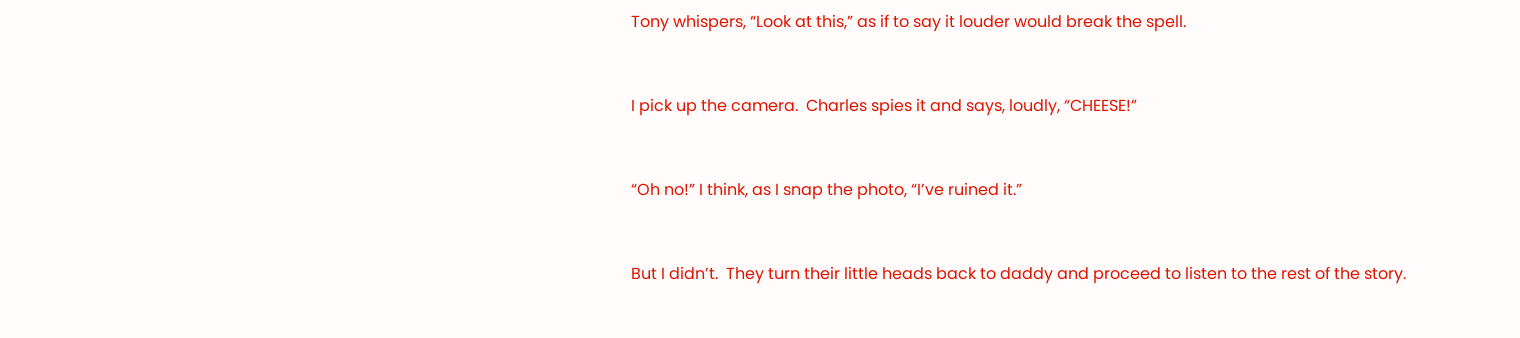Tony whispers, “Look at this,” as if to say it louder would break the spell.


I pick up the camera.  Charles spies it and says, loudly, “CHEESE!”


“Oh no!” I think, as I snap the photo, “I’ve ruined it.”


But I didn’t.  They turn their little heads back to daddy and proceed to listen to the rest of the story.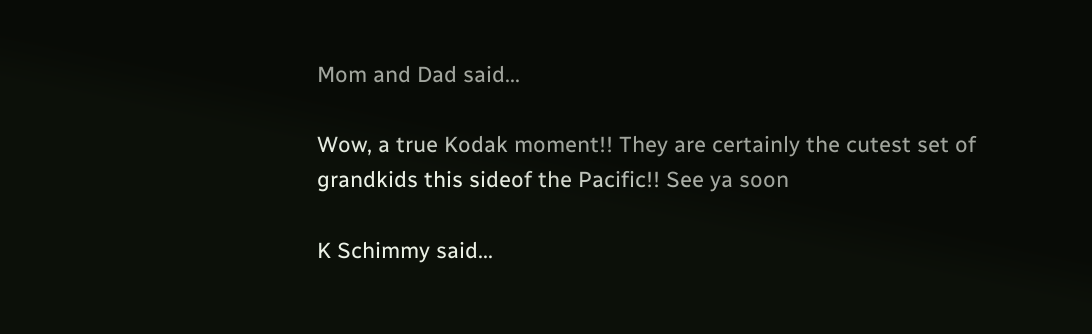Mom and Dad said...

Wow, a true Kodak moment!! They are certainly the cutest set of grandkids this sideof the Pacific!! See ya soon

K Schimmy said...